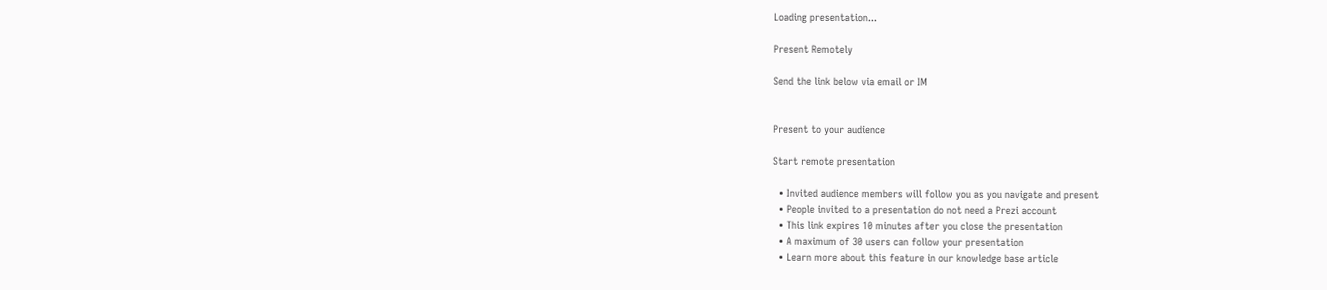Loading presentation...

Present Remotely

Send the link below via email or IM


Present to your audience

Start remote presentation

  • Invited audience members will follow you as you navigate and present
  • People invited to a presentation do not need a Prezi account
  • This link expires 10 minutes after you close the presentation
  • A maximum of 30 users can follow your presentation
  • Learn more about this feature in our knowledge base article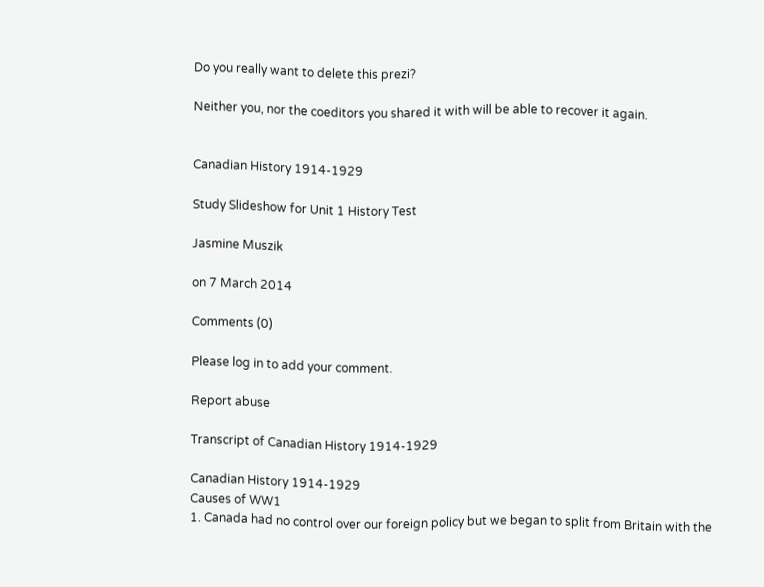Do you really want to delete this prezi?

Neither you, nor the coeditors you shared it with will be able to recover it again.


Canadian History 1914-1929

Study Slideshow for Unit 1 History Test

Jasmine Muszik

on 7 March 2014

Comments (0)

Please log in to add your comment.

Report abuse

Transcript of Canadian History 1914-1929

Canadian History 1914-1929
Causes of WW1
1. Canada had no control over our foreign policy but we began to split from Britain with the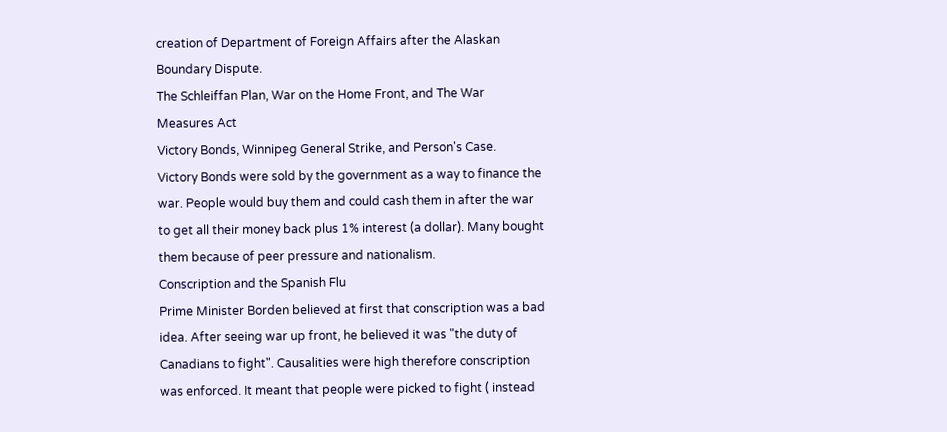creation of Department of Foreign Affairs after the Alaskan Boundary Dispute.
The Schleiffan Plan, War on the Home Front, and The War Measures Act
Victory Bonds, Winnipeg General Strike, and Person's Case.
Victory Bonds were sold by the government as a way to finance the war. People would buy them and could cash them in after the war to get all their money back plus 1% interest (a dollar). Many bought them because of peer pressure and nationalism.
Conscription and the Spanish Flu
Prime Minister Borden believed at first that conscription was a bad idea. After seeing war up front, he believed it was "the duty of Canadians to fight". Causalities were high therefore conscription was enforced. It meant that people were picked to fight ( instead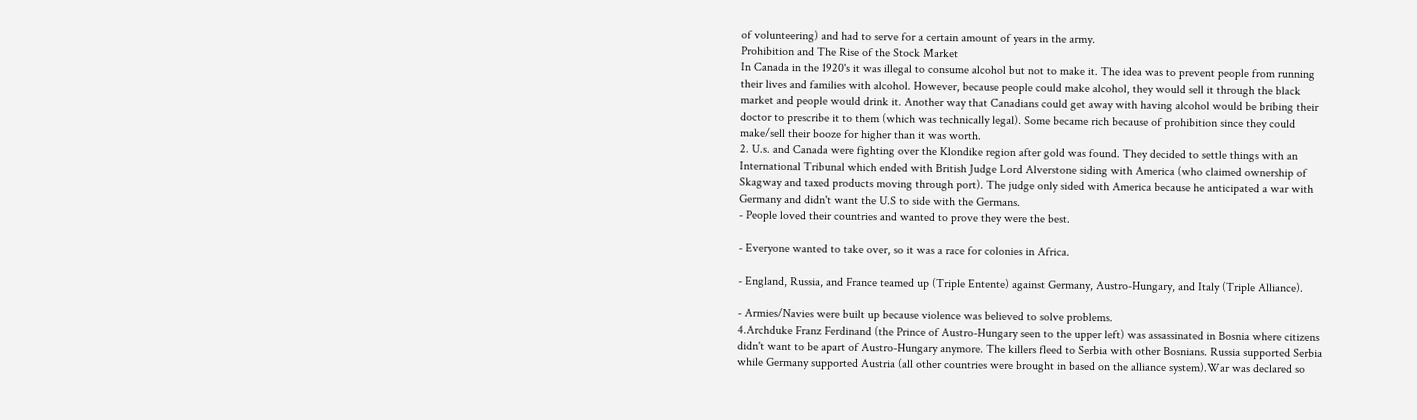of volunteering) and had to serve for a certain amount of years in the army.
Prohibition and The Rise of the Stock Market
In Canada in the 1920's it was illegal to consume alcohol but not to make it. The idea was to prevent people from running their lives and families with alcohol. However, because people could make alcohol, they would sell it through the black market and people would drink it. Another way that Canadians could get away with having alcohol would be bribing their doctor to prescribe it to them (which was technically legal). Some became rich because of prohibition since they could make/sell their booze for higher than it was worth.
2. U.s. and Canada were fighting over the Klondike region after gold was found. They decided to settle things with an International Tribunal which ended with British Judge Lord Alverstone siding with America (who claimed ownership of Skagway and taxed products moving through port). The judge only sided with America because he anticipated a war with Germany and didn't want the U.S to side with the Germans.
- People loved their countries and wanted to prove they were the best.

- Everyone wanted to take over, so it was a race for colonies in Africa.

- England, Russia, and France teamed up (Triple Entente) against Germany, Austro-Hungary, and Italy (Triple Alliance).

- Armies/Navies were built up because violence was believed to solve problems.
4.Archduke Franz Ferdinand (the Prince of Austro-Hungary seen to the upper left) was assassinated in Bosnia where citizens didn't want to be apart of Austro-Hungary anymore. The killers fleed to Serbia with other Bosnians. Russia supported Serbia while Germany supported Austria (all other countries were brought in based on the alliance system).War was declared so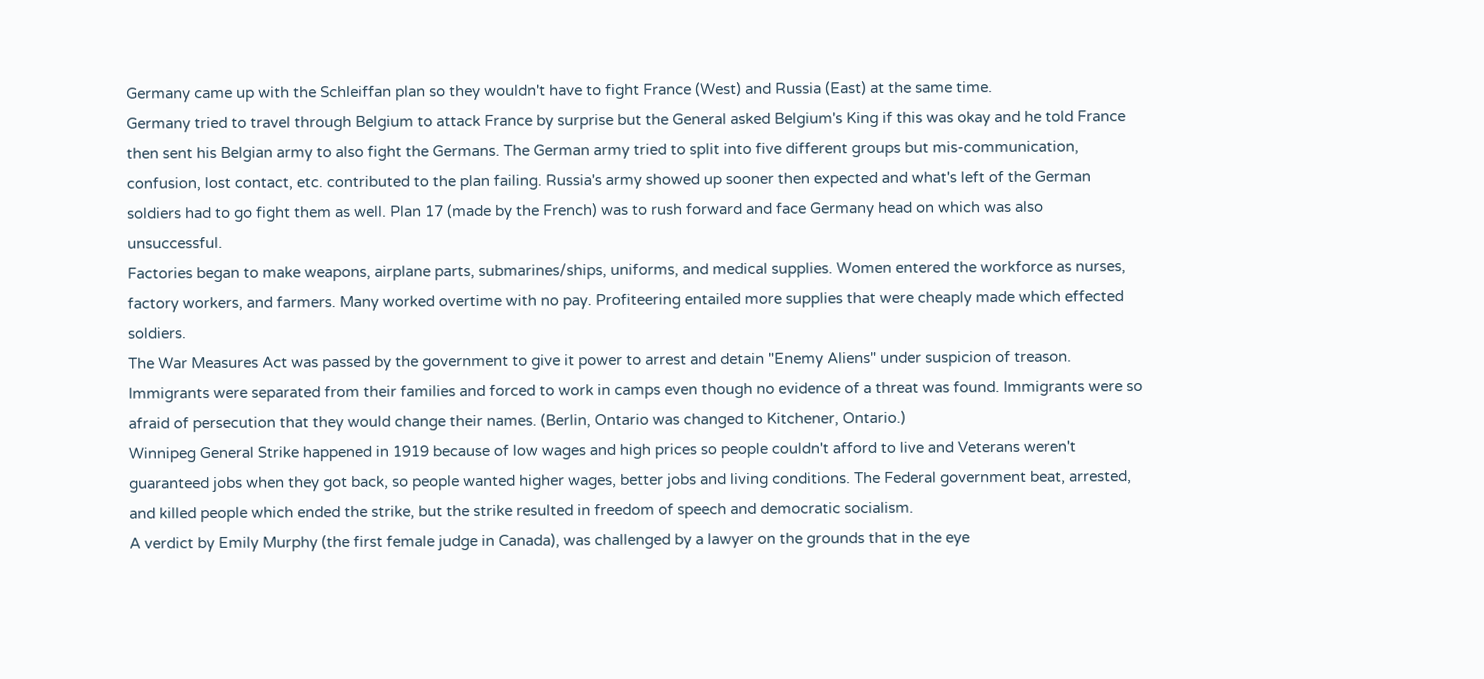Germany came up with the Schleiffan plan so they wouldn't have to fight France (West) and Russia (East) at the same time.
Germany tried to travel through Belgium to attack France by surprise but the General asked Belgium's King if this was okay and he told France then sent his Belgian army to also fight the Germans. The German army tried to split into five different groups but mis-communication, confusion, lost contact, etc. contributed to the plan failing. Russia's army showed up sooner then expected and what's left of the German soldiers had to go fight them as well. Plan 17 (made by the French) was to rush forward and face Germany head on which was also unsuccessful.
Factories began to make weapons, airplane parts, submarines/ships, uniforms, and medical supplies. Women entered the workforce as nurses, factory workers, and farmers. Many worked overtime with no pay. Profiteering entailed more supplies that were cheaply made which effected soldiers.
The War Measures Act was passed by the government to give it power to arrest and detain "Enemy Aliens" under suspicion of treason. Immigrants were separated from their families and forced to work in camps even though no evidence of a threat was found. Immigrants were so afraid of persecution that they would change their names. (Berlin, Ontario was changed to Kitchener, Ontario.)
Winnipeg General Strike happened in 1919 because of low wages and high prices so people couldn't afford to live and Veterans weren't guaranteed jobs when they got back, so people wanted higher wages, better jobs and living conditions. The Federal government beat, arrested, and killed people which ended the strike, but the strike resulted in freedom of speech and democratic socialism.
A verdict by Emily Murphy (the first female judge in Canada), was challenged by a lawyer on the grounds that in the eye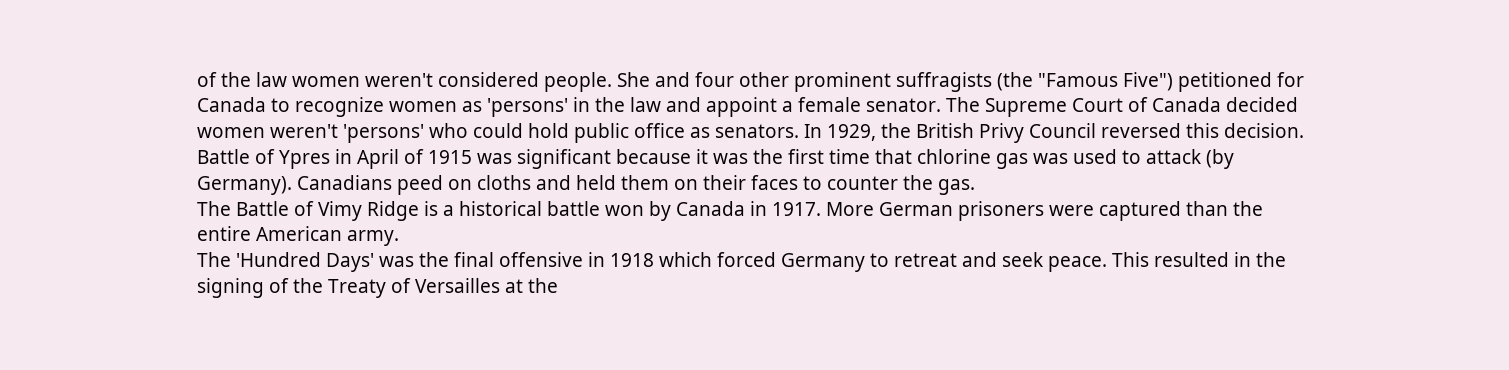of the law women weren't considered people. She and four other prominent suffragists (the "Famous Five") petitioned for Canada to recognize women as 'persons' in the law and appoint a female senator. The Supreme Court of Canada decided women weren't 'persons' who could hold public office as senators. In 1929, the British Privy Council reversed this decision.
Battle of Ypres in April of 1915 was significant because it was the first time that chlorine gas was used to attack (by Germany). Canadians peed on cloths and held them on their faces to counter the gas.
The Battle of Vimy Ridge is a historical battle won by Canada in 1917. More German prisoners were captured than the entire American army.
The 'Hundred Days' was the final offensive in 1918 which forced Germany to retreat and seek peace. This resulted in the signing of the Treaty of Versailles at the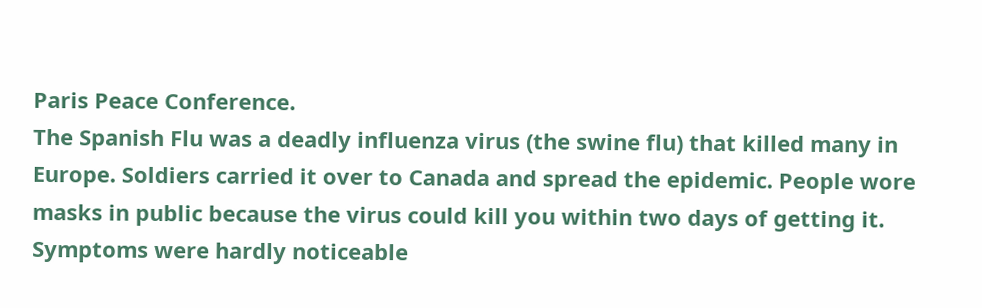Paris Peace Conference.
The Spanish Flu was a deadly influenza virus (the swine flu) that killed many in Europe. Soldiers carried it over to Canada and spread the epidemic. People wore masks in public because the virus could kill you within two days of getting it. Symptoms were hardly noticeable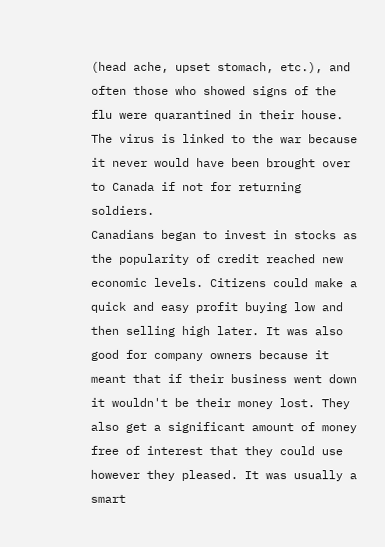(head ache, upset stomach, etc.), and often those who showed signs of the flu were quarantined in their house. The virus is linked to the war because it never would have been brought over to Canada if not for returning soldiers.
Canadians began to invest in stocks as the popularity of credit reached new economic levels. Citizens could make a quick and easy profit buying low and then selling high later. It was also good for company owners because it meant that if their business went down it wouldn't be their money lost. They also get a significant amount of money free of interest that they could use however they pleased. It was usually a smart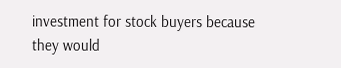investment for stock buyers because they would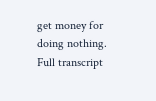get money for doing nothing.
Full transcript